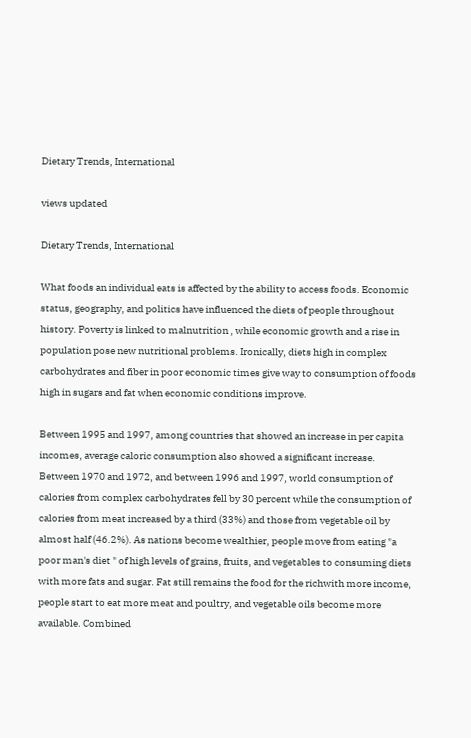Dietary Trends, International

views updated

Dietary Trends, International

What foods an individual eats is affected by the ability to access foods. Economic status, geography, and politics have influenced the diets of people throughout history. Poverty is linked to malnutrition , while economic growth and a rise in population pose new nutritional problems. Ironically, diets high in complex carbohydrates and fiber in poor economic times give way to consumption of foods high in sugars and fat when economic conditions improve.

Between 1995 and 1997, among countries that showed an increase in per capita incomes, average caloric consumption also showed a significant increase. Between 1970 and 1972, and between 1996 and 1997, world consumption of calories from complex carbohydrates fell by 30 percent while the consumption of calories from meat increased by a third (33%) and those from vegetable oil by almost half (46.2%). As nations become wealthier, people move from eating "a poor man's diet " of high levels of grains, fruits, and vegetables to consuming diets with more fats and sugar. Fat still remains the food for the richwith more income, people start to eat more meat and poultry, and vegetable oils become more available. Combined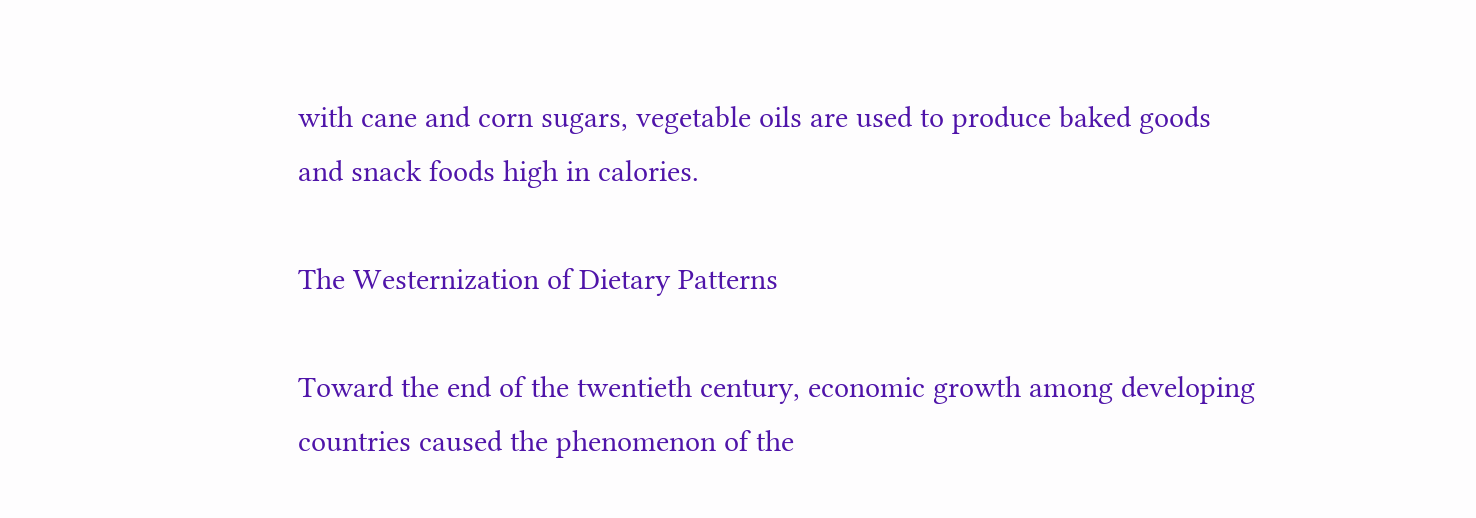with cane and corn sugars, vegetable oils are used to produce baked goods and snack foods high in calories.

The Westernization of Dietary Patterns

Toward the end of the twentieth century, economic growth among developing countries caused the phenomenon of the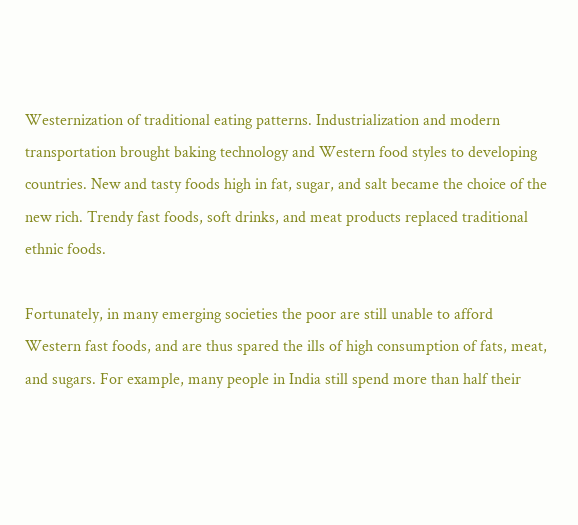Westernization of traditional eating patterns. Industrialization and modern transportation brought baking technology and Western food styles to developing countries. New and tasty foods high in fat, sugar, and salt became the choice of the new rich. Trendy fast foods, soft drinks, and meat products replaced traditional ethnic foods.

Fortunately, in many emerging societies the poor are still unable to afford Western fast foods, and are thus spared the ills of high consumption of fats, meat, and sugars. For example, many people in India still spend more than half their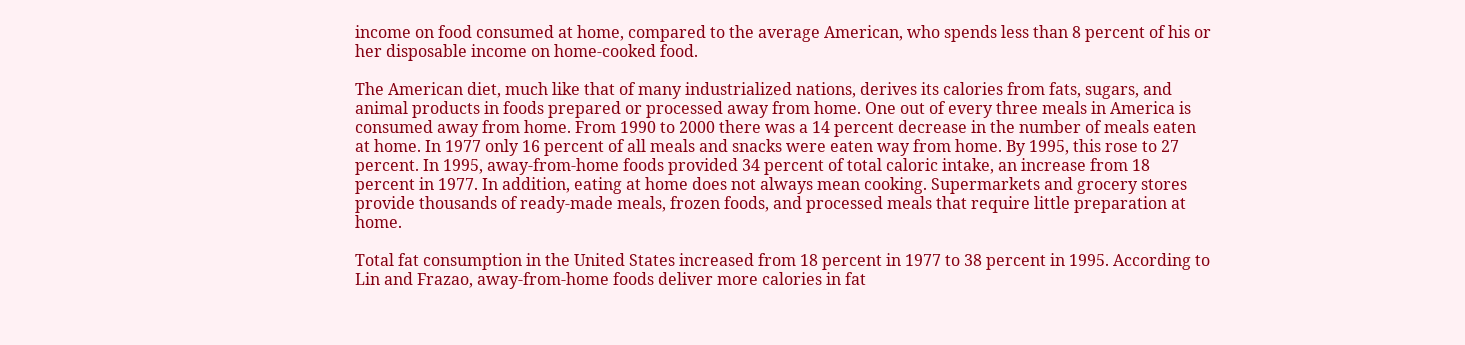income on food consumed at home, compared to the average American, who spends less than 8 percent of his or her disposable income on home-cooked food.

The American diet, much like that of many industrialized nations, derives its calories from fats, sugars, and animal products in foods prepared or processed away from home. One out of every three meals in America is consumed away from home. From 1990 to 2000 there was a 14 percent decrease in the number of meals eaten at home. In 1977 only 16 percent of all meals and snacks were eaten way from home. By 1995, this rose to 27 percent. In 1995, away-from-home foods provided 34 percent of total caloric intake, an increase from 18 percent in 1977. In addition, eating at home does not always mean cooking. Supermarkets and grocery stores provide thousands of ready-made meals, frozen foods, and processed meals that require little preparation at home.

Total fat consumption in the United States increased from 18 percent in 1977 to 38 percent in 1995. According to Lin and Frazao, away-from-home foods deliver more calories in fat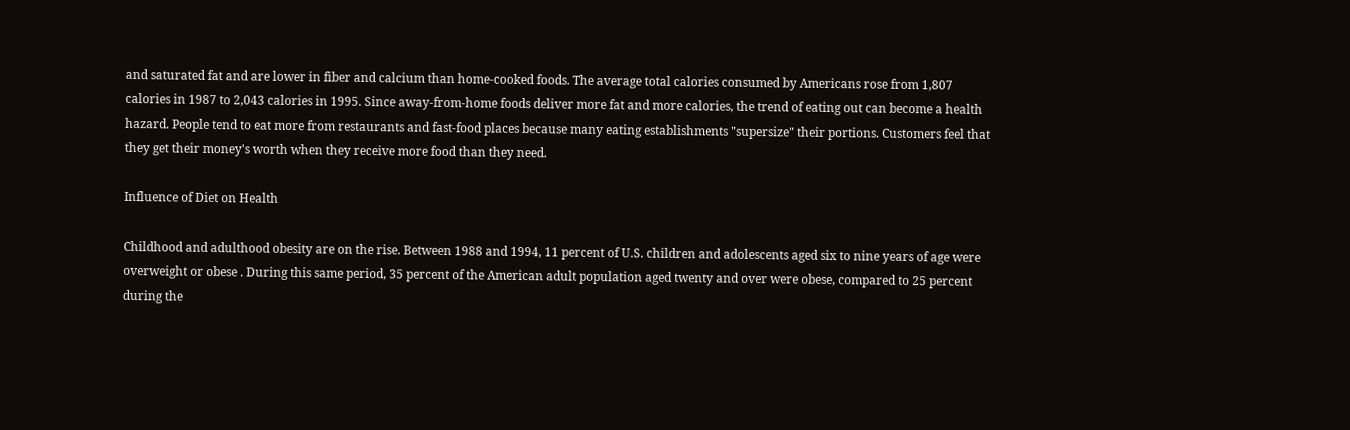and saturated fat and are lower in fiber and calcium than home-cooked foods. The average total calories consumed by Americans rose from 1,807 calories in 1987 to 2,043 calories in 1995. Since away-from-home foods deliver more fat and more calories, the trend of eating out can become a health hazard. People tend to eat more from restaurants and fast-food places because many eating establishments "supersize" their portions. Customers feel that they get their money's worth when they receive more food than they need.

Influence of Diet on Health

Childhood and adulthood obesity are on the rise. Between 1988 and 1994, 11 percent of U.S. children and adolescents aged six to nine years of age were overweight or obese . During this same period, 35 percent of the American adult population aged twenty and over were obese, compared to 25 percent during the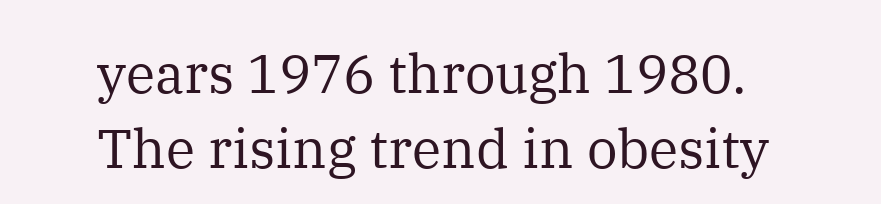years 1976 through 1980. The rising trend in obesity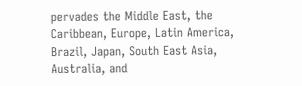pervades the Middle East, the Caribbean, Europe, Latin America, Brazil, Japan, South East Asia, Australia, and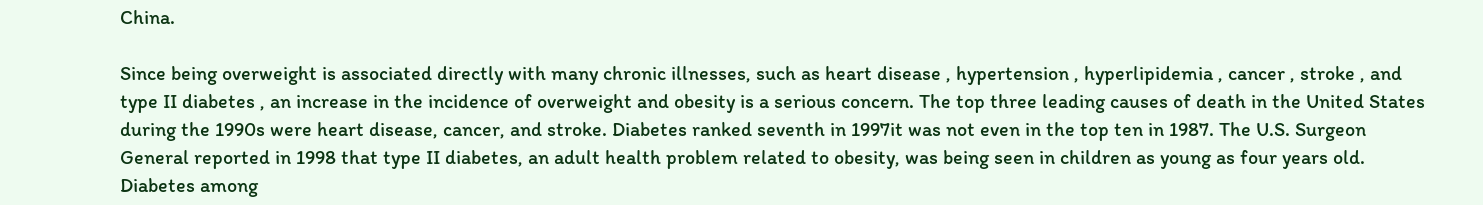China.

Since being overweight is associated directly with many chronic illnesses, such as heart disease , hypertension , hyperlipidemia , cancer , stroke , and type II diabetes , an increase in the incidence of overweight and obesity is a serious concern. The top three leading causes of death in the United States during the 1990s were heart disease, cancer, and stroke. Diabetes ranked seventh in 1997it was not even in the top ten in 1987. The U.S. Surgeon General reported in 1998 that type II diabetes, an adult health problem related to obesity, was being seen in children as young as four years old. Diabetes among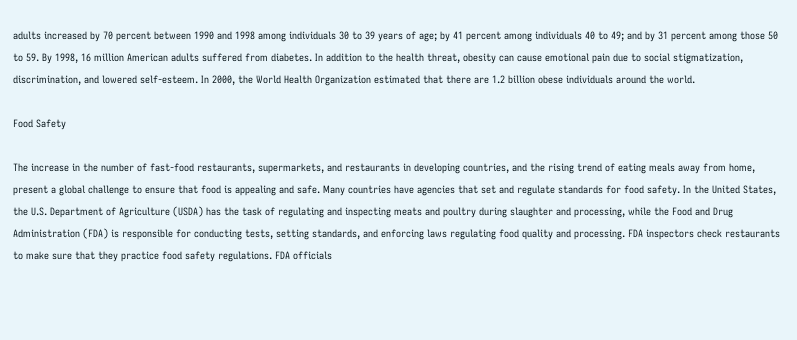adults increased by 70 percent between 1990 and 1998 among individuals 30 to 39 years of age; by 41 percent among individuals 40 to 49; and by 31 percent among those 50 to 59. By 1998, 16 million American adults suffered from diabetes. In addition to the health threat, obesity can cause emotional pain due to social stigmatization, discrimination, and lowered self-esteem. In 2000, the World Health Organization estimated that there are 1.2 billion obese individuals around the world.

Food Safety

The increase in the number of fast-food restaurants, supermarkets, and restaurants in developing countries, and the rising trend of eating meals away from home, present a global challenge to ensure that food is appealing and safe. Many countries have agencies that set and regulate standards for food safety. In the United States, the U.S. Department of Agriculture (USDA) has the task of regulating and inspecting meats and poultry during slaughter and processing, while the Food and Drug Administration (FDA) is responsible for conducting tests, setting standards, and enforcing laws regulating food quality and processing. FDA inspectors check restaurants to make sure that they practice food safety regulations. FDA officials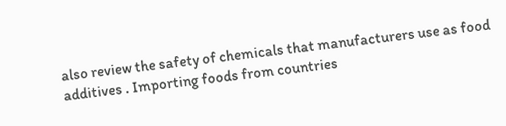also review the safety of chemicals that manufacturers use as food additives . Importing foods from countries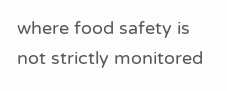where food safety is not strictly monitored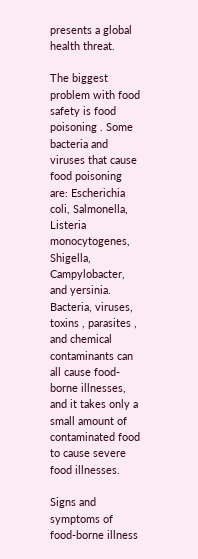presents a global health threat.

The biggest problem with food safety is food poisoning . Some bacteria and viruses that cause food poisoning are: Escherichia coli, Salmonella, Listeria monocytogenes, Shigella, Campylobacter, and yersinia. Bacteria, viruses, toxins , parasites , and chemical contaminants can all cause food-borne illnesses, and it takes only a small amount of contaminated food to cause severe food illnesses.

Signs and symptoms of food-borne illness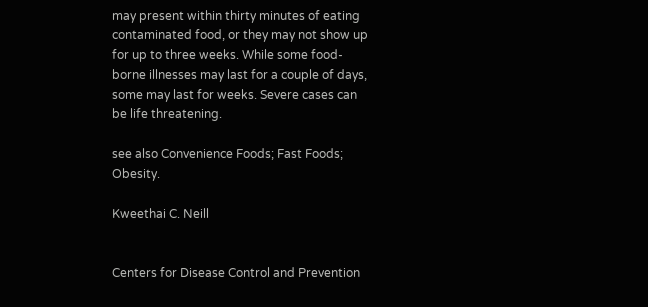may present within thirty minutes of eating contaminated food, or they may not show up for up to three weeks. While some food-borne illnesses may last for a couple of days, some may last for weeks. Severe cases can be life threatening.

see also Convenience Foods; Fast Foods; Obesity.

Kweethai C. Neill


Centers for Disease Control and Prevention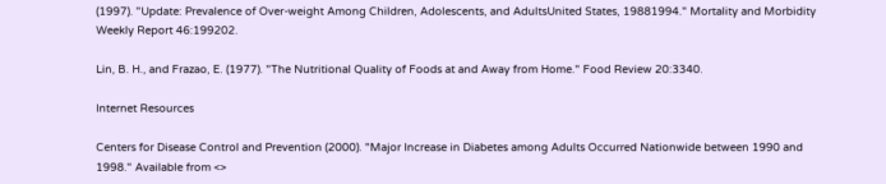(1997). "Update: Prevalence of Over-weight Among Children, Adolescents, and AdultsUnited States, 19881994." Mortality and Morbidity Weekly Report 46:199202.

Lin, B. H., and Frazao, E. (1977). "The Nutritional Quality of Foods at and Away from Home." Food Review 20:3340.

Internet Resources

Centers for Disease Control and Prevention (2000). "Major Increase in Diabetes among Adults Occurred Nationwide between 1990 and 1998." Available from <>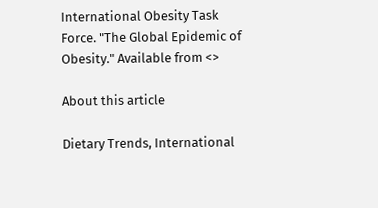International Obesity Task Force. "The Global Epidemic of Obesity." Available from <>

About this article

Dietary Trends, International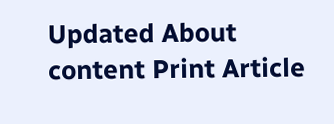Updated About content Print Article